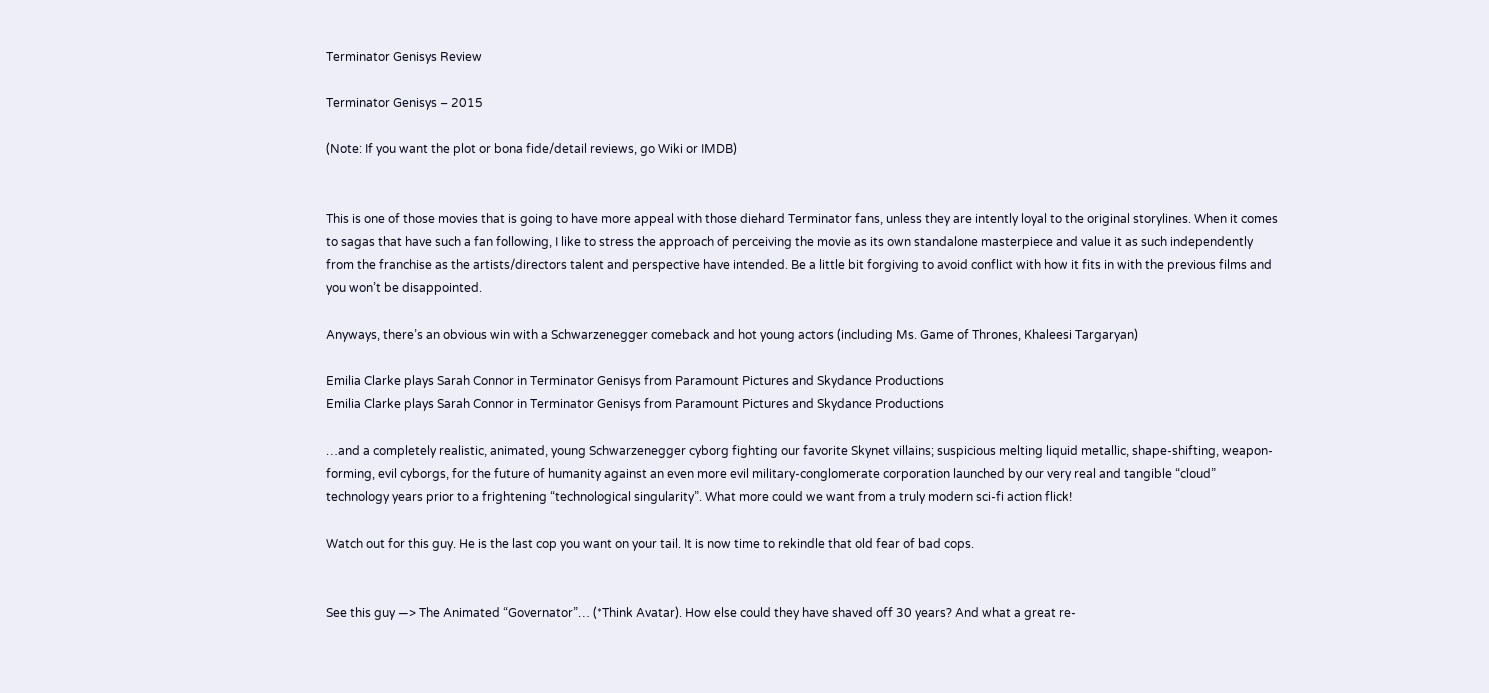Terminator Genisys Review

Terminator Genisys – 2015

(Note: If you want the plot or bona fide/detail reviews, go Wiki or IMDB)


This is one of those movies that is going to have more appeal with those diehard Terminator fans, unless they are intently loyal to the original storylines. When it comes to sagas that have such a fan following, I like to stress the approach of perceiving the movie as its own standalone masterpiece and value it as such independently from the franchise as the artists/directors talent and perspective have intended. Be a little bit forgiving to avoid conflict with how it fits in with the previous films and you won’t be disappointed.

Anyways, there’s an obvious win with a Schwarzenegger comeback and hot young actors (including Ms. Game of Thrones, Khaleesi Targaryan)

Emilia Clarke plays Sarah Connor in Terminator Genisys from Paramount Pictures and Skydance Productions
Emilia Clarke plays Sarah Connor in Terminator Genisys from Paramount Pictures and Skydance Productions

…and a completely realistic, animated, young Schwarzenegger cyborg fighting our favorite Skynet villains; suspicious melting liquid metallic, shape-shifting, weapon-forming, evil cyborgs, for the future of humanity against an even more evil military-conglomerate corporation launched by our very real and tangible “cloud” technology years prior to a frightening “technological singularity”. What more could we want from a truly modern sci-fi action flick!

Watch out for this guy. He is the last cop you want on your tail. It is now time to rekindle that old fear of bad cops.


See this guy —> The Animated “Governator”… (*Think Avatar). How else could they have shaved off 30 years? And what a great re-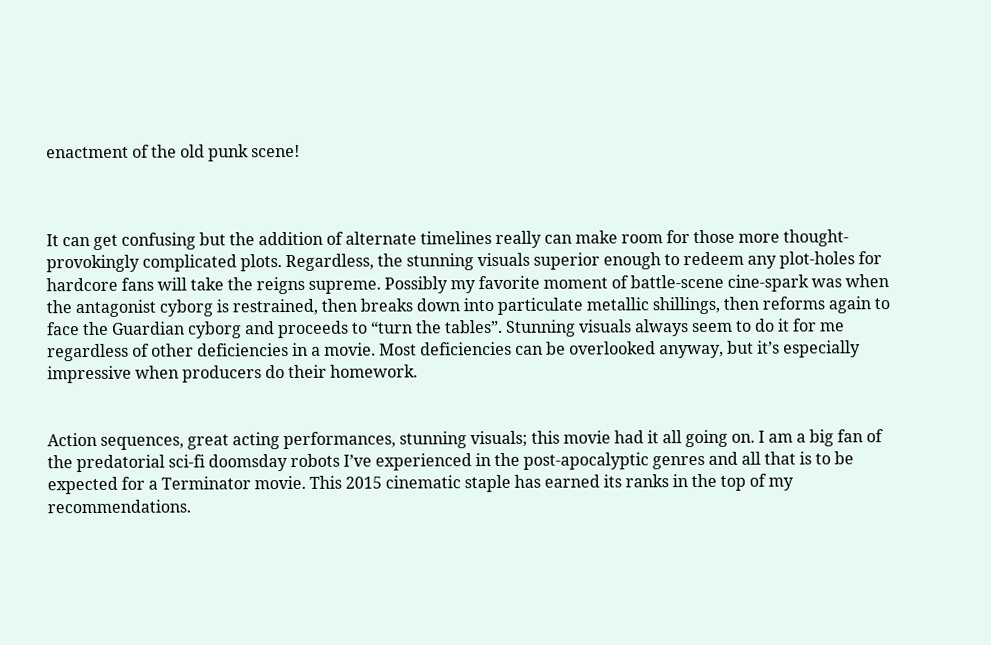enactment of the old punk scene!



It can get confusing but the addition of alternate timelines really can make room for those more thought-provokingly complicated plots. Regardless, the stunning visuals superior enough to redeem any plot-holes for hardcore fans will take the reigns supreme. Possibly my favorite moment of battle-scene cine-spark was when the antagonist cyborg is restrained, then breaks down into particulate metallic shillings, then reforms again to face the Guardian cyborg and proceeds to “turn the tables”. Stunning visuals always seem to do it for me regardless of other deficiencies in a movie. Most deficiencies can be overlooked anyway, but it’s especially impressive when producers do their homework.


Action sequences, great acting performances, stunning visuals; this movie had it all going on. I am a big fan of the predatorial sci-fi doomsday robots I’ve experienced in the post-apocalyptic genres and all that is to be expected for a Terminator movie. This 2015 cinematic staple has earned its ranks in the top of my recommendations.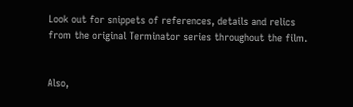Look out for snippets of references, details and relics from the original Terminator series throughout the film.


Also,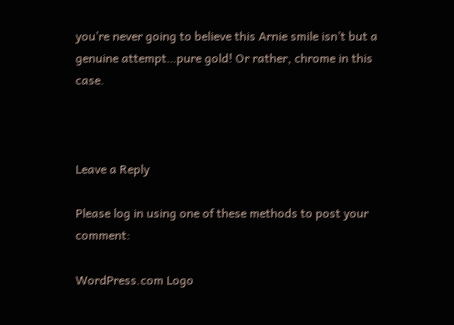you’re never going to believe this Arnie smile isn’t but a genuine attempt…pure gold! Or rather, chrome in this case.



Leave a Reply

Please log in using one of these methods to post your comment:

WordPress.com Logo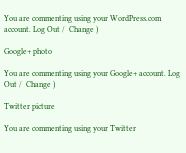You are commenting using your WordPress.com account. Log Out /  Change )

Google+ photo

You are commenting using your Google+ account. Log Out /  Change )

Twitter picture

You are commenting using your Twitter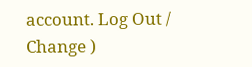account. Log Out /  Change )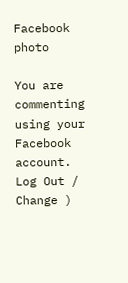Facebook photo

You are commenting using your Facebook account. Log Out /  Change )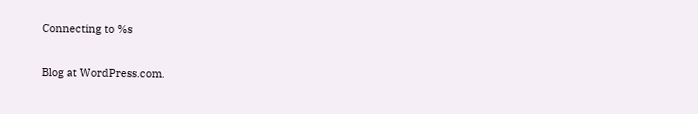Connecting to %s

Blog at WordPress.com.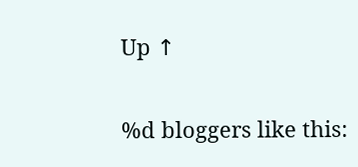Up ↑

%d bloggers like this: